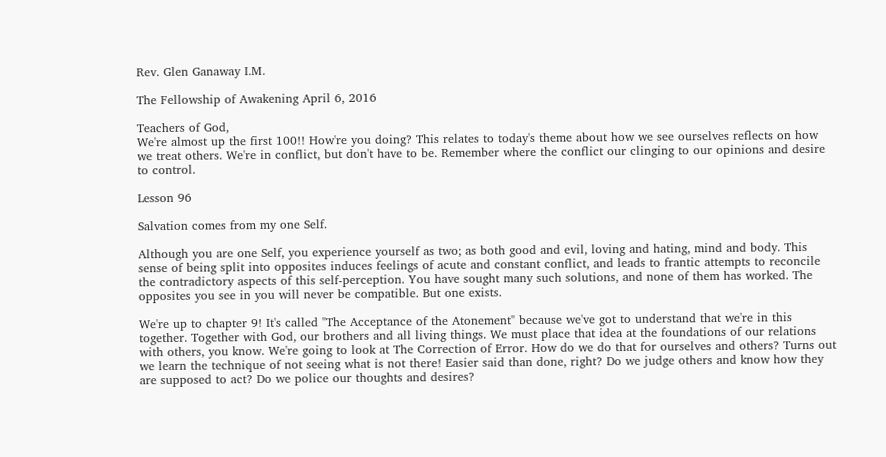Rev. Glen Ganaway I.M.

The Fellowship of Awakening April 6, 2016

Teachers of God,
We're almost up the first 100!! How're you doing? This relates to today's theme about how we see ourselves reflects on how we treat others. We're in conflict, but don't have to be. Remember where the conflict our clinging to our opinions and desire to control.

Lesson 96

Salvation comes from my one Self.

Although you are one Self, you experience yourself as two; as both good and evil, loving and hating, mind and body. This sense of being split into opposites induces feelings of acute and constant conflict, and leads to frantic attempts to reconcile the contradictory aspects of this self-perception. You have sought many such solutions, and none of them has worked. The opposites you see in you will never be compatible. But one exists.

We're up to chapter 9! It's called "The Acceptance of the Atonement" because we've got to understand that we're in this together. Together with God, our brothers and all living things. We must place that idea at the foundations of our relations with others, you know. We're going to look at The Correction of Error. How do we do that for ourselves and others? Turns out we learn the technique of not seeing what is not there! Easier said than done, right? Do we judge others and know how they are supposed to act? Do we police our thoughts and desires?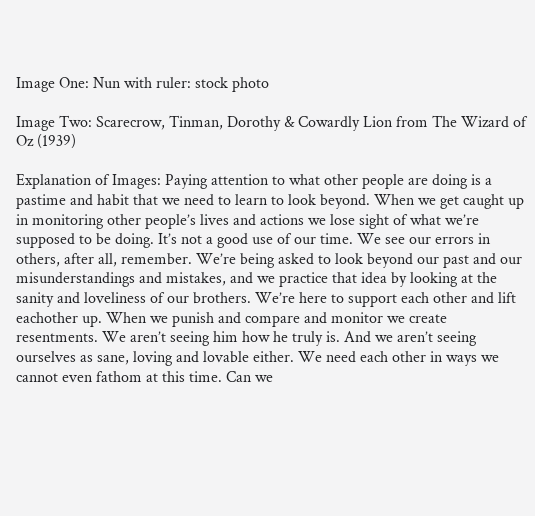Image One: Nun with ruler: stock photo

Image Two: Scarecrow, Tinman, Dorothy & Cowardly Lion from The Wizard of Oz (1939)

Explanation of Images: Paying attention to what other people are doing is a pastime and habit that we need to learn to look beyond. When we get caught up in monitoring other people’s lives and actions we lose sight of what we’re supposed to be doing. It’s not a good use of our time. We see our errors in others, after all, remember. We’re being asked to look beyond our past and our misunderstandings and mistakes, and we practice that idea by looking at the sanity and loveliness of our brothers. We’re here to support each other and lift eachother up. When we punish and compare and monitor we create resentments. We aren’t seeing him how he truly is. And we aren’t seeing ourselves as sane, loving and lovable either. We need each other in ways we cannot even fathom at this time. Can we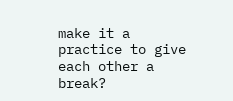make it a practice to give each other a break?